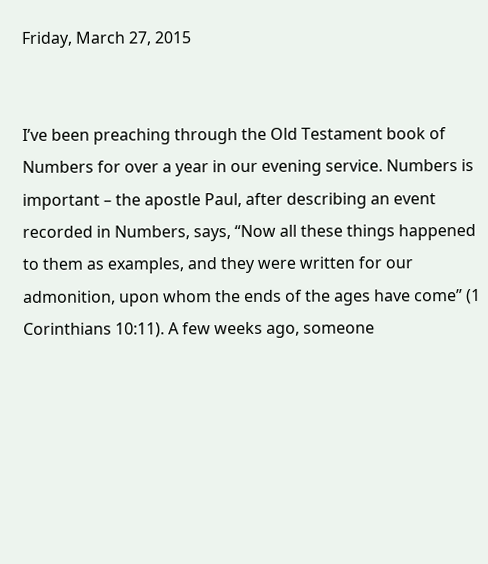Friday, March 27, 2015


I’ve been preaching through the Old Testament book of Numbers for over a year in our evening service. Numbers is important – the apostle Paul, after describing an event recorded in Numbers, says, “Now all these things happened to them as examples, and they were written for our admonition, upon whom the ends of the ages have come” (1 Corinthians 10:11). A few weeks ago, someone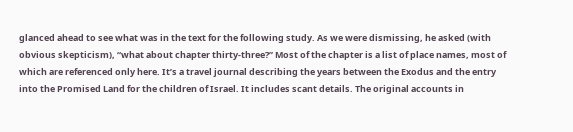glanced ahead to see what was in the text for the following study. As we were dismissing, he asked (with obvious skepticism), “what about chapter thirty-three?” Most of the chapter is a list of place names, most of which are referenced only here. It’s a travel journal describing the years between the Exodus and the entry into the Promised Land for the children of Israel. It includes scant details. The original accounts in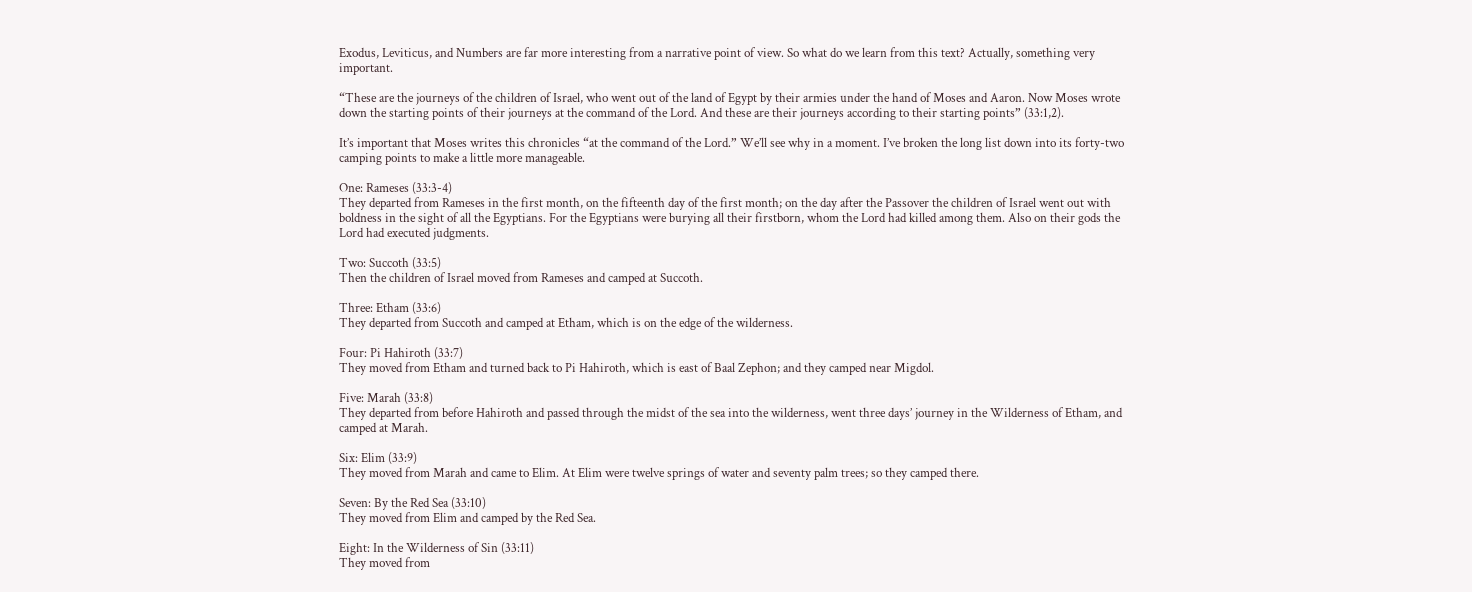Exodus, Leviticus, and Numbers are far more interesting from a narrative point of view. So what do we learn from this text? Actually, something very important.

“These are the journeys of the children of Israel, who went out of the land of Egypt by their armies under the hand of Moses and Aaron. Now Moses wrote down the starting points of their journeys at the command of the Lord. And these are their journeys according to their starting points” (33:1,2).

It’s important that Moses writes this chronicles “at the command of the Lord.” We’ll see why in a moment. I’ve broken the long list down into its forty-two camping points to make a little more manageable.

One: Rameses (33:3-4)
They departed from Rameses in the first month, on the fifteenth day of the first month; on the day after the Passover the children of Israel went out with boldness in the sight of all the Egyptians. For the Egyptians were burying all their firstborn, whom the Lord had killed among them. Also on their gods the Lord had executed judgments.

Two: Succoth (33:5)
Then the children of Israel moved from Rameses and camped at Succoth.

Three: Etham (33:6)
They departed from Succoth and camped at Etham, which is on the edge of the wilderness.

Four: Pi Hahiroth (33:7)
They moved from Etham and turned back to Pi Hahiroth, which is east of Baal Zephon; and they camped near Migdol.

Five: Marah (33:8)
They departed from before Hahiroth and passed through the midst of the sea into the wilderness, went three days’ journey in the Wilderness of Etham, and camped at Marah.

Six: Elim (33:9)
They moved from Marah and came to Elim. At Elim were twelve springs of water and seventy palm trees; so they camped there.

Seven: By the Red Sea (33:10)
They moved from Elim and camped by the Red Sea.

Eight: In the Wilderness of Sin (33:11)
They moved from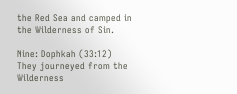the Red Sea and camped in the Wilderness of Sin.

Nine: Dophkah (33:12)
They journeyed from the Wilderness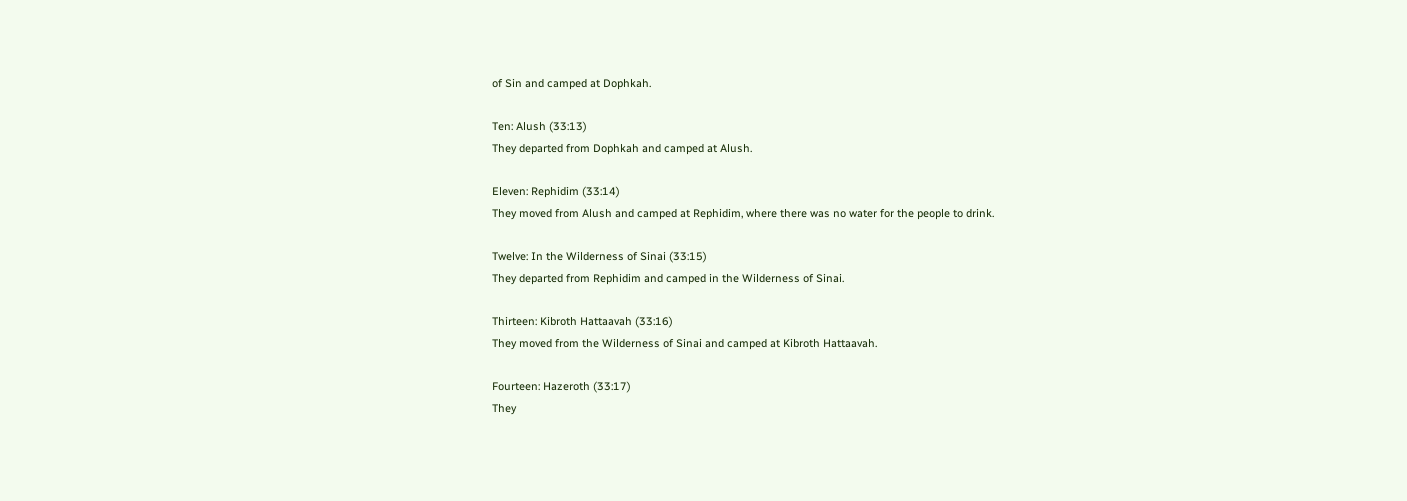of Sin and camped at Dophkah.

Ten: Alush (33:13)
They departed from Dophkah and camped at Alush.

Eleven: Rephidim (33:14)
They moved from Alush and camped at Rephidim, where there was no water for the people to drink.

Twelve: In the Wilderness of Sinai (33:15)
They departed from Rephidim and camped in the Wilderness of Sinai.

Thirteen: Kibroth Hattaavah (33:16)
They moved from the Wilderness of Sinai and camped at Kibroth Hattaavah.

Fourteen: Hazeroth (33:17)
They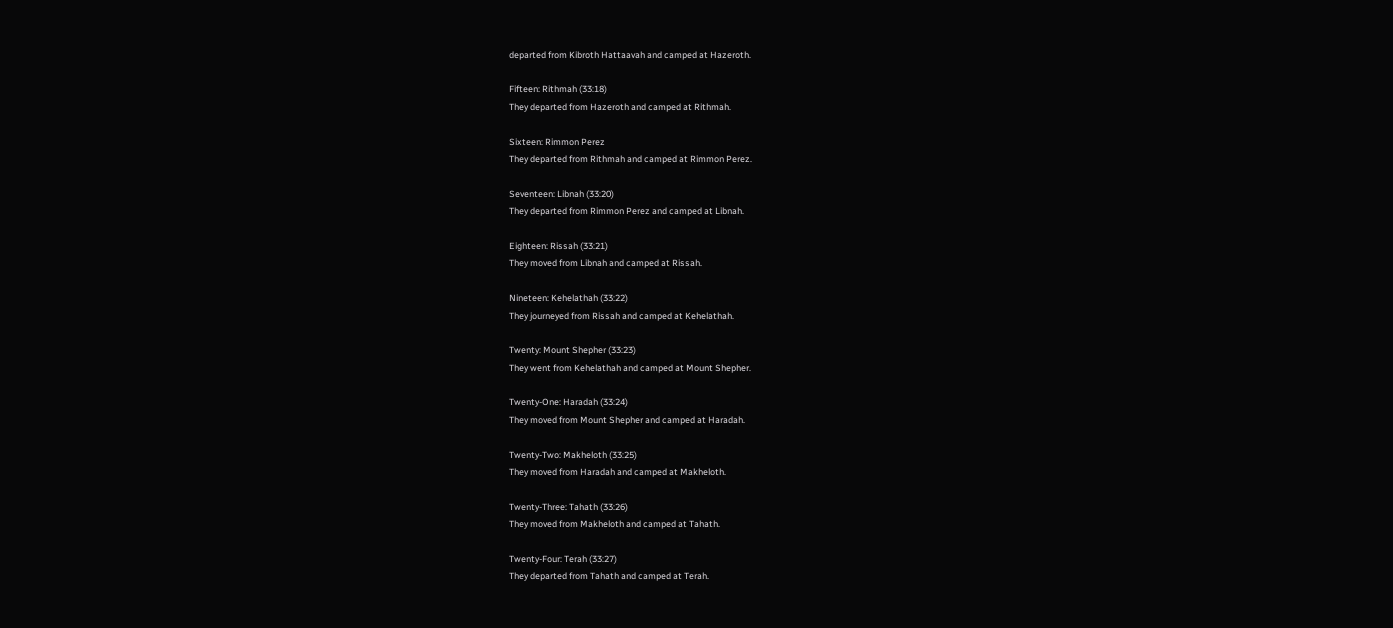departed from Kibroth Hattaavah and camped at Hazeroth.

Fifteen: Rithmah (33:18)
They departed from Hazeroth and camped at Rithmah.

Sixteen: Rimmon Perez
They departed from Rithmah and camped at Rimmon Perez.

Seventeen: Libnah (33:20)
They departed from Rimmon Perez and camped at Libnah.

Eighteen: Rissah (33:21)
They moved from Libnah and camped at Rissah.

Nineteen: Kehelathah (33:22)
They journeyed from Rissah and camped at Kehelathah.

Twenty: Mount Shepher (33:23)
They went from Kehelathah and camped at Mount Shepher.

Twenty-One: Haradah (33:24)
They moved from Mount Shepher and camped at Haradah.

Twenty-Two: Makheloth (33:25)
They moved from Haradah and camped at Makheloth.

Twenty-Three: Tahath (33:26)
They moved from Makheloth and camped at Tahath.

Twenty-Four: Terah (33:27)
They departed from Tahath and camped at Terah.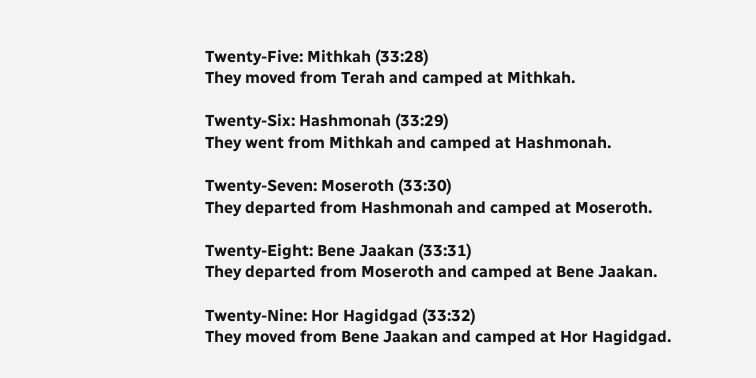Twenty-Five: Mithkah (33:28)
They moved from Terah and camped at Mithkah.

Twenty-Six: Hashmonah (33:29)
They went from Mithkah and camped at Hashmonah.

Twenty-Seven: Moseroth (33:30)
They departed from Hashmonah and camped at Moseroth.

Twenty-Eight: Bene Jaakan (33:31)
They departed from Moseroth and camped at Bene Jaakan.

Twenty-Nine: Hor Hagidgad (33:32)
They moved from Bene Jaakan and camped at Hor Hagidgad.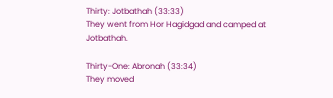Thirty: Jotbathah (33:33)
They went from Hor Hagidgad and camped at Jotbathah.

Thirty-One: Abronah (33:34)
They moved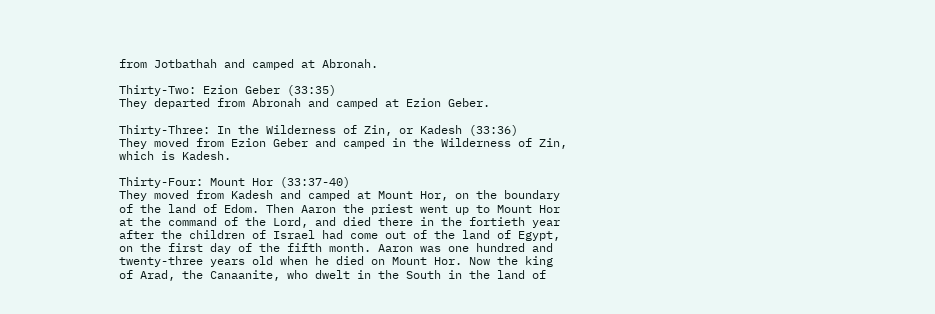from Jotbathah and camped at Abronah.

Thirty-Two: Ezion Geber (33:35)
They departed from Abronah and camped at Ezion Geber.

Thirty-Three: In the Wilderness of Zin, or Kadesh (33:36)
They moved from Ezion Geber and camped in the Wilderness of Zin, which is Kadesh.

Thirty-Four: Mount Hor (33:37-40)
They moved from Kadesh and camped at Mount Hor, on the boundary of the land of Edom. Then Aaron the priest went up to Mount Hor at the command of the Lord, and died there in the fortieth year after the children of Israel had come out of the land of Egypt, on the first day of the fifth month. Aaron was one hundred and twenty-three years old when he died on Mount Hor. Now the king of Arad, the Canaanite, who dwelt in the South in the land of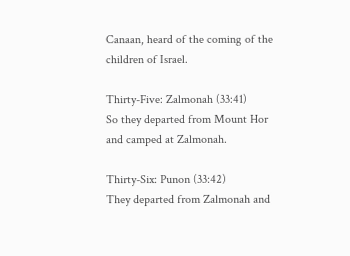Canaan, heard of the coming of the children of Israel.

Thirty-Five: Zalmonah (33:41)
So they departed from Mount Hor and camped at Zalmonah.

Thirty-Six: Punon (33:42)
They departed from Zalmonah and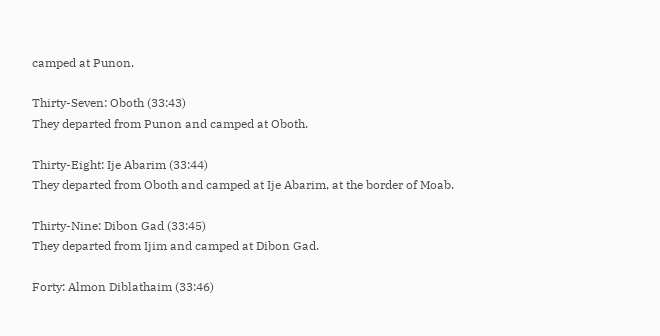camped at Punon.

Thirty-Seven: Oboth (33:43)
They departed from Punon and camped at Oboth.

Thirty-Eight: Ije Abarim (33:44)
They departed from Oboth and camped at Ije Abarim, at the border of Moab.

Thirty-Nine: Dibon Gad (33:45)
They departed from Ijim and camped at Dibon Gad.

Forty: Almon Diblathaim (33:46)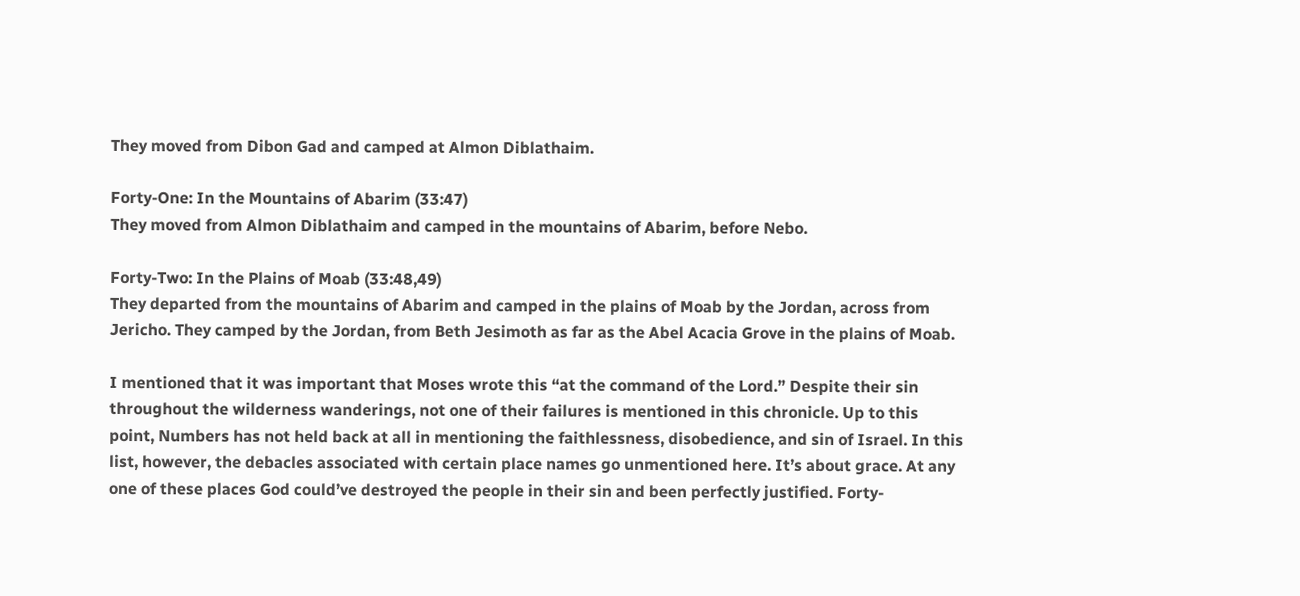They moved from Dibon Gad and camped at Almon Diblathaim.

Forty-One: In the Mountains of Abarim (33:47)
They moved from Almon Diblathaim and camped in the mountains of Abarim, before Nebo.

Forty-Two: In the Plains of Moab (33:48,49)
They departed from the mountains of Abarim and camped in the plains of Moab by the Jordan, across from Jericho. They camped by the Jordan, from Beth Jesimoth as far as the Abel Acacia Grove in the plains of Moab.

I mentioned that it was important that Moses wrote this “at the command of the Lord.” Despite their sin throughout the wilderness wanderings, not one of their failures is mentioned in this chronicle. Up to this point, Numbers has not held back at all in mentioning the faithlessness, disobedience, and sin of Israel. In this list, however, the debacles associated with certain place names go unmentioned here. It’s about grace. At any one of these places God could’ve destroyed the people in their sin and been perfectly justified. Forty-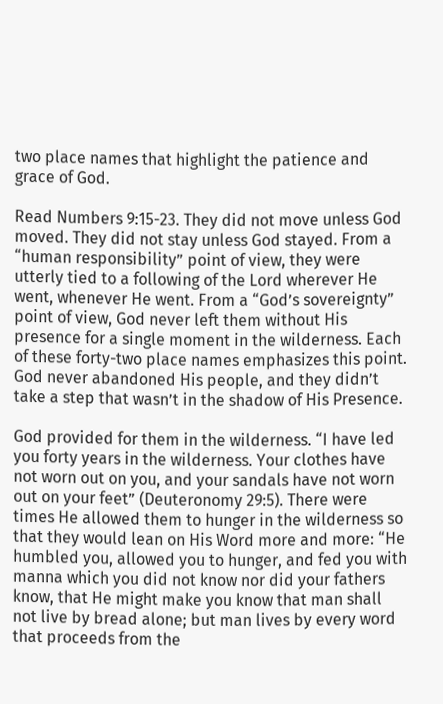two place names that highlight the patience and grace of God.

Read Numbers 9:15-23. They did not move unless God moved. They did not stay unless God stayed. From a “human responsibility” point of view, they were utterly tied to a following of the Lord wherever He went, whenever He went. From a “God’s sovereignty” point of view, God never left them without His presence for a single moment in the wilderness. Each of these forty-two place names emphasizes this point. God never abandoned His people, and they didn’t take a step that wasn’t in the shadow of His Presence.

God provided for them in the wilderness. “I have led you forty years in the wilderness. Your clothes have not worn out on you, and your sandals have not worn out on your feet” (Deuteronomy 29:5). There were times He allowed them to hunger in the wilderness so that they would lean on His Word more and more: “He humbled you, allowed you to hunger, and fed you with manna which you did not know nor did your fathers know, that He might make you know that man shall not live by bread alone; but man lives by every word that proceeds from the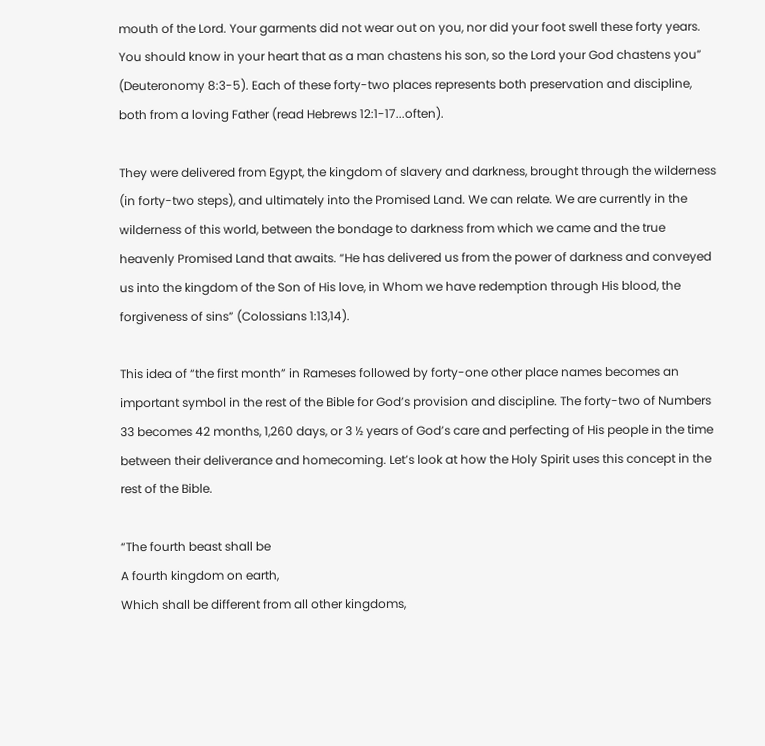mouth of the Lord. Your garments did not wear out on you, nor did your foot swell these forty years. You should know in your heart that as a man chastens his son, so the Lord your God chastens you” (Deuteronomy 8:3-5). Each of these forty-two places represents both preservation and discipline, both from a loving Father (read Hebrews 12:1-17...often).

They were delivered from Egypt, the kingdom of slavery and darkness, brought through the wilderness (in forty-two steps), and ultimately into the Promised Land. We can relate. We are currently in the wilderness of this world, between the bondage to darkness from which we came and the true heavenly Promised Land that awaits. “He has delivered us from the power of darkness and conveyed us into the kingdom of the Son of His love, in Whom we have redemption through His blood, the forgiveness of sins” (Colossians 1:13,14).

This idea of “the first month” in Rameses followed by forty-one other place names becomes an important symbol in the rest of the Bible for God’s provision and discipline. The forty-two of Numbers 33 becomes 42 months, 1,260 days, or 3 ½ years of God’s care and perfecting of His people in the time between their deliverance and homecoming. Let’s look at how the Holy Spirit uses this concept in the rest of the Bible.

“The fourth beast shall be
A fourth kingdom on earth,
Which shall be different from all other kingdoms,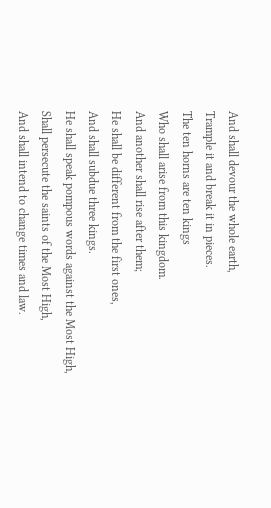And shall devour the whole earth,
Trample it and break it in pieces.
The ten horns are ten kings
Who shall arise from this kingdom.
And another shall rise after them;
He shall be different from the first ones,
And shall subdue three kings.
He shall speak pompous words against the Most High,
Shall persecute the saints of the Most High,
And shall intend to change times and law.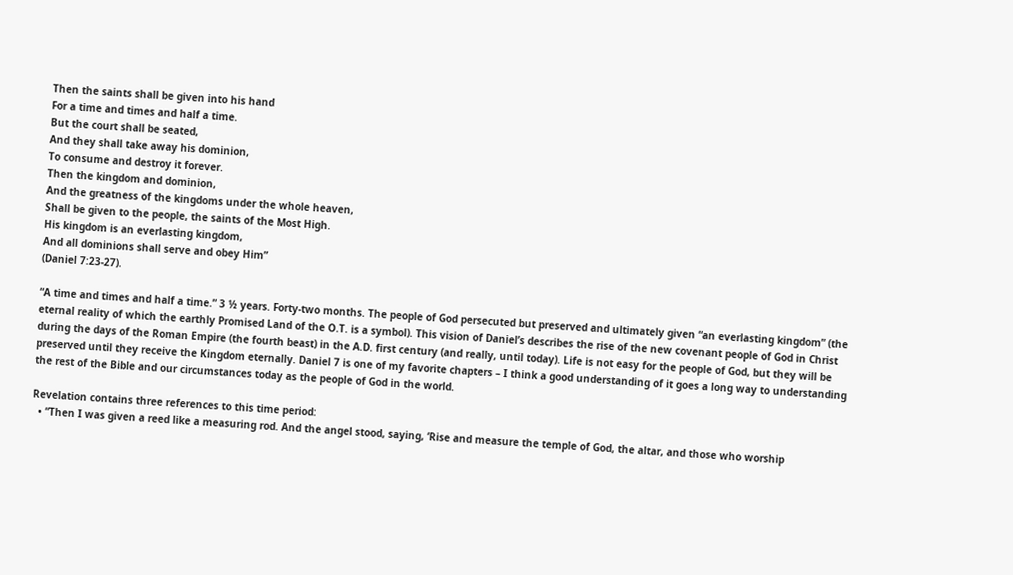Then the saints shall be given into his hand
For a time and times and half a time.
But the court shall be seated,
And they shall take away his dominion,
To consume and destroy it forever.
Then the kingdom and dominion,
And the greatness of the kingdoms under the whole heaven,
Shall be given to the people, the saints of the Most High.
His kingdom is an everlasting kingdom,
And all dominions shall serve and obey Him”
(Daniel 7:23-27).

“A time and times and half a time.” 3 ½ years. Forty-two months. The people of God persecuted but preserved and ultimately given “an everlasting kingdom” (the eternal reality of which the earthly Promised Land of the O.T. is a symbol). This vision of Daniel’s describes the rise of the new covenant people of God in Christ during the days of the Roman Empire (the fourth beast) in the A.D. first century (and really, until today). Life is not easy for the people of God, but they will be preserved until they receive the Kingdom eternally. Daniel 7 is one of my favorite chapters – I think a good understanding of it goes a long way to understanding the rest of the Bible and our circumstances today as the people of God in the world.

Revelation contains three references to this time period:
  • “Then I was given a reed like a measuring rod. And the angel stood, saying, ‘Rise and measure the temple of God, the altar, and those who worship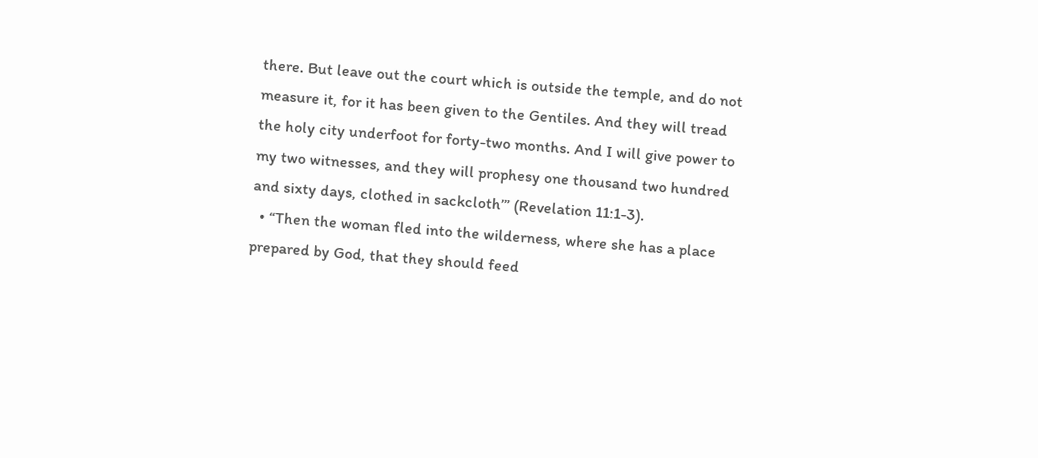there. But leave out the court which is outside the temple, and do not measure it, for it has been given to the Gentiles. And they will tread the holy city underfoot for forty-two months. And I will give power to my two witnesses, and they will prophesy one thousand two hundred and sixty days, clothed in sackcloth’” (Revelation 11:1-3).
  • “Then the woman fled into the wilderness, where she has a place prepared by God, that they should feed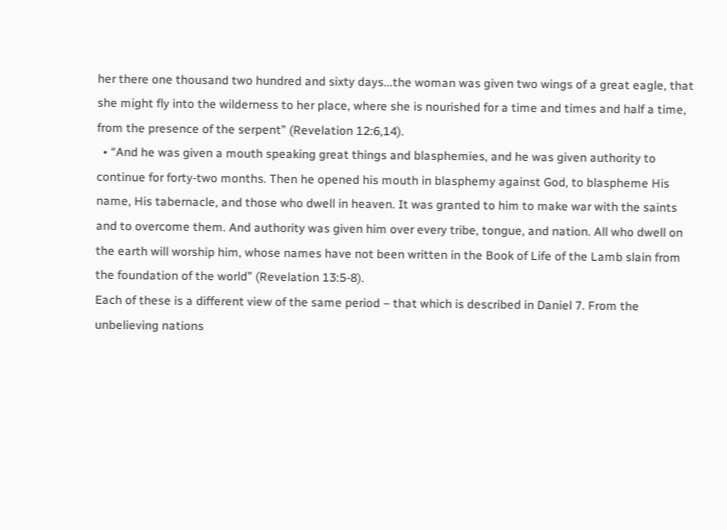her there one thousand two hundred and sixty days...the woman was given two wings of a great eagle, that she might fly into the wilderness to her place, where she is nourished for a time and times and half a time, from the presence of the serpent” (Revelation 12:6,14).
  • “And he was given a mouth speaking great things and blasphemies, and he was given authority to continue for forty-two months. Then he opened his mouth in blasphemy against God, to blaspheme His name, His tabernacle, and those who dwell in heaven. It was granted to him to make war with the saints and to overcome them. And authority was given him over every tribe, tongue, and nation. All who dwell on the earth will worship him, whose names have not been written in the Book of Life of the Lamb slain from the foundation of the world” (Revelation 13:5-8).
Each of these is a different view of the same period – that which is described in Daniel 7. From the unbelieving nations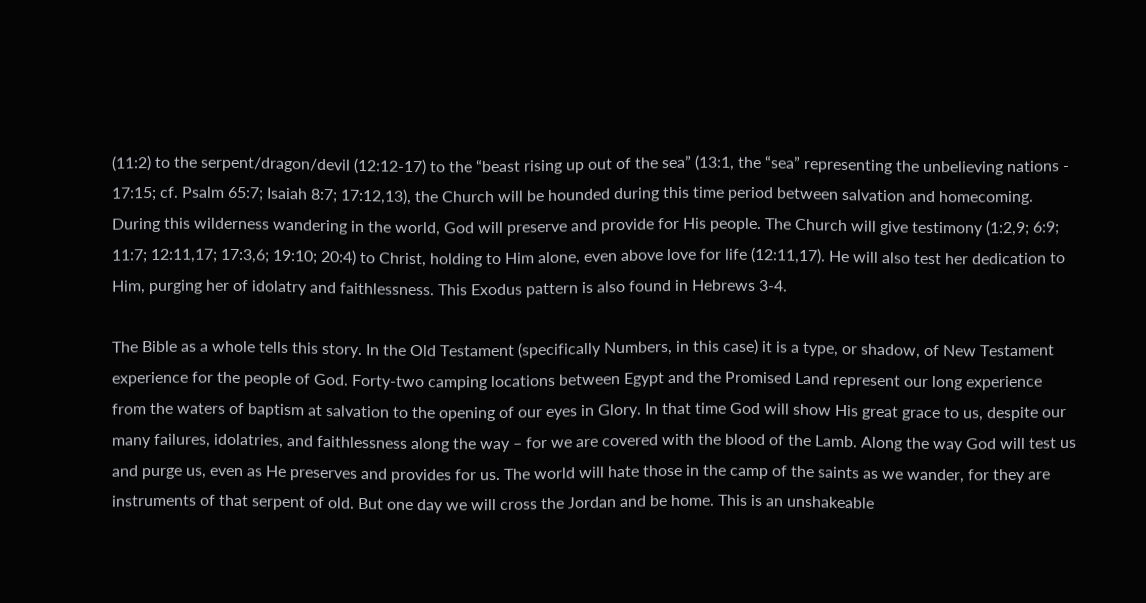(11:2) to the serpent/dragon/devil (12:12-17) to the “beast rising up out of the sea” (13:1, the “sea” representing the unbelieving nations - 17:15; cf. Psalm 65:7; Isaiah 8:7; 17:12,13), the Church will be hounded during this time period between salvation and homecoming. During this wilderness wandering in the world, God will preserve and provide for His people. The Church will give testimony (1:2,9; 6:9; 11:7; 12:11,17; 17:3,6; 19:10; 20:4) to Christ, holding to Him alone, even above love for life (12:11,17). He will also test her dedication to Him, purging her of idolatry and faithlessness. This Exodus pattern is also found in Hebrews 3-4.

The Bible as a whole tells this story. In the Old Testament (specifically Numbers, in this case) it is a type, or shadow, of New Testament experience for the people of God. Forty-two camping locations between Egypt and the Promised Land represent our long experience from the waters of baptism at salvation to the opening of our eyes in Glory. In that time God will show His great grace to us, despite our many failures, idolatries, and faithlessness along the way – for we are covered with the blood of the Lamb. Along the way God will test us and purge us, even as He preserves and provides for us. The world will hate those in the camp of the saints as we wander, for they are instruments of that serpent of old. But one day we will cross the Jordan and be home. This is an unshakeable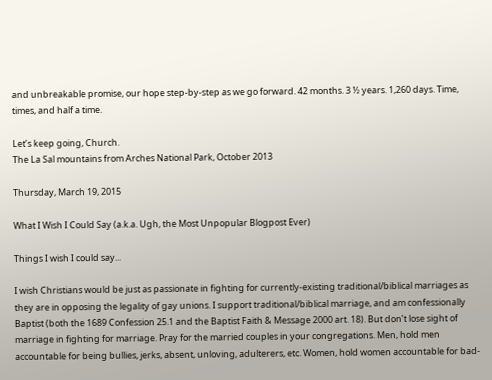and unbreakable promise, our hope step-by-step as we go forward. 42 months. 3 ½ years. 1,260 days. Time, times, and half a time.

Let’s keep going, Church.
The La Sal mountains from Arches National Park, October 2013

Thursday, March 19, 2015

What I Wish I Could Say (a.k.a. Ugh, the Most Unpopular Blogpost Ever)

Things I wish I could say...

I wish Christians would be just as passionate in fighting for currently-existing traditional/biblical marriages as they are in opposing the legality of gay unions. I support traditional/biblical marriage, and am confessionally Baptist (both the 1689 Confession 25.1 and the Baptist Faith & Message 2000 art. 18). But don’t lose sight of marriage in fighting for marriage. Pray for the married couples in your congregations. Men, hold men accountable for being bullies, jerks, absent, unloving, adulterers, etc. Women, hold women accountable for bad-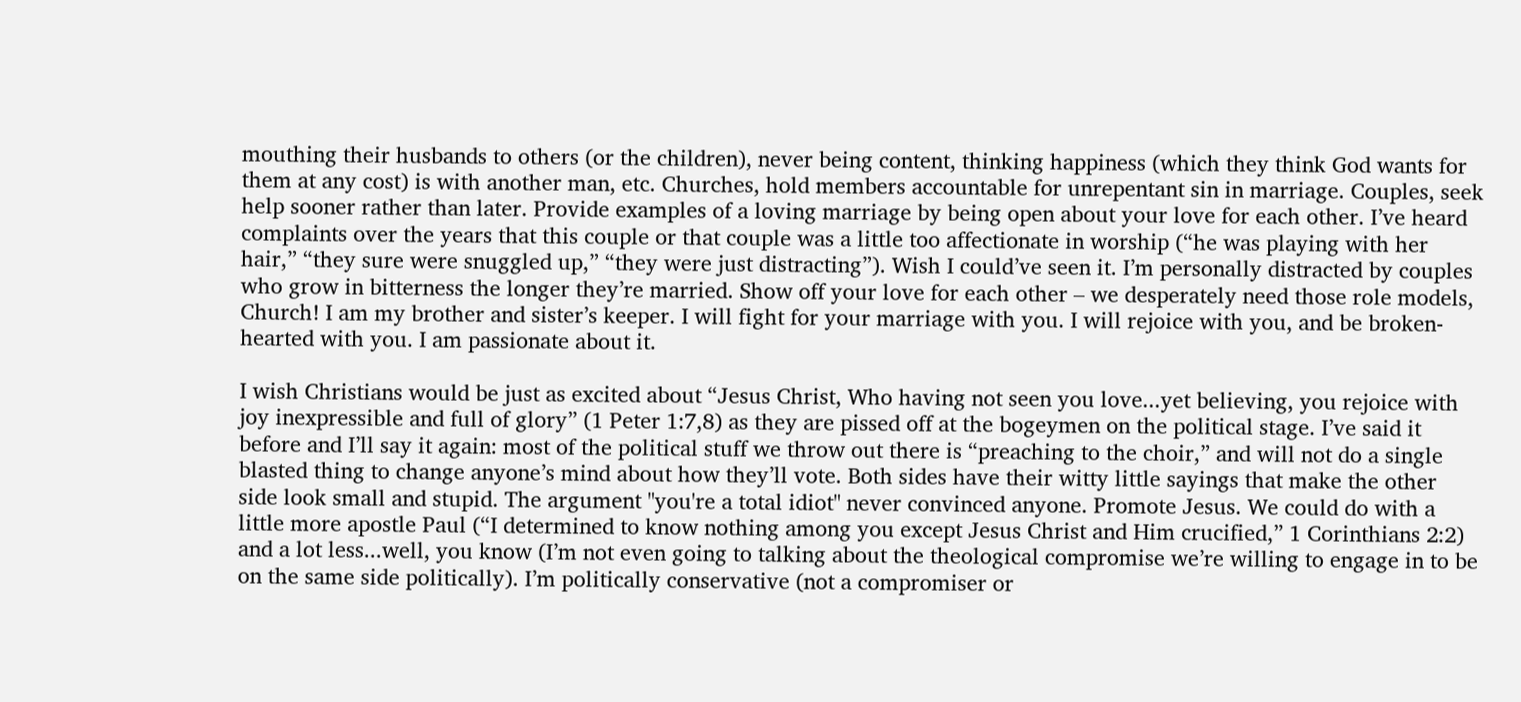mouthing their husbands to others (or the children), never being content, thinking happiness (which they think God wants for them at any cost) is with another man, etc. Churches, hold members accountable for unrepentant sin in marriage. Couples, seek help sooner rather than later. Provide examples of a loving marriage by being open about your love for each other. I’ve heard complaints over the years that this couple or that couple was a little too affectionate in worship (“he was playing with her hair,” “they sure were snuggled up,” “they were just distracting”). Wish I could’ve seen it. I’m personally distracted by couples who grow in bitterness the longer they’re married. Show off your love for each other – we desperately need those role models, Church! I am my brother and sister’s keeper. I will fight for your marriage with you. I will rejoice with you, and be broken-hearted with you. I am passionate about it.

I wish Christians would be just as excited about “Jesus Christ, Who having not seen you love...yet believing, you rejoice with joy inexpressible and full of glory” (1 Peter 1:7,8) as they are pissed off at the bogeymen on the political stage. I’ve said it before and I’ll say it again: most of the political stuff we throw out there is “preaching to the choir,” and will not do a single blasted thing to change anyone’s mind about how they’ll vote. Both sides have their witty little sayings that make the other side look small and stupid. The argument "you're a total idiot" never convinced anyone. Promote Jesus. We could do with a little more apostle Paul (“I determined to know nothing among you except Jesus Christ and Him crucified,” 1 Corinthians 2:2) and a lot less...well, you know (I’m not even going to talking about the theological compromise we’re willing to engage in to be on the same side politically). I’m politically conservative (not a compromiser or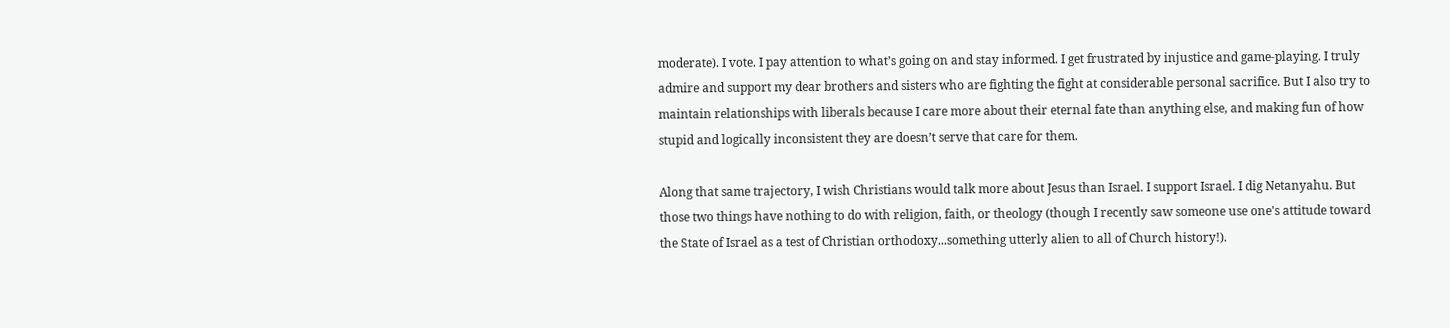moderate). I vote. I pay attention to what’s going on and stay informed. I get frustrated by injustice and game-playing. I truly admire and support my dear brothers and sisters who are fighting the fight at considerable personal sacrifice. But I also try to maintain relationships with liberals because I care more about their eternal fate than anything else, and making fun of how stupid and logically inconsistent they are doesn’t serve that care for them.

Along that same trajectory, I wish Christians would talk more about Jesus than Israel. I support Israel. I dig Netanyahu. But those two things have nothing to do with religion, faith, or theology (though I recently saw someone use one's attitude toward the State of Israel as a test of Christian orthodoxy...something utterly alien to all of Church history!).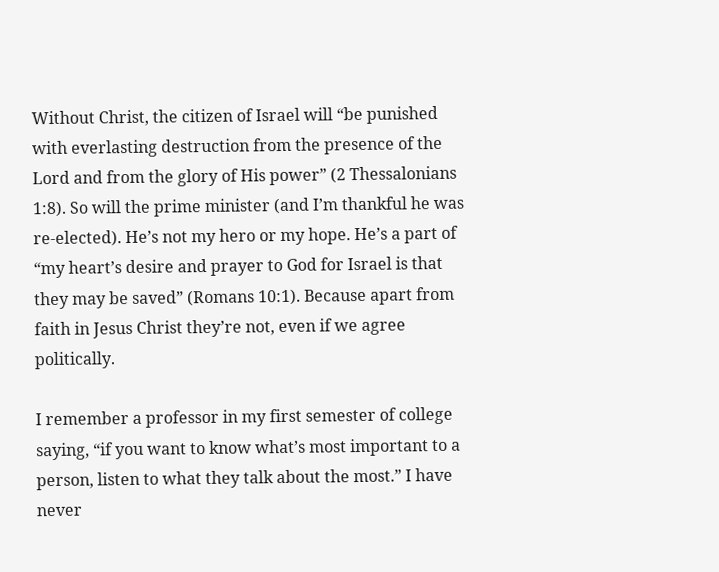Without Christ, the citizen of Israel will “be punished with everlasting destruction from the presence of the Lord and from the glory of His power” (2 Thessalonians 1:8). So will the prime minister (and I’m thankful he was re-elected). He’s not my hero or my hope. He’s a part of “my heart’s desire and prayer to God for Israel is that they may be saved” (Romans 10:1). Because apart from faith in Jesus Christ they’re not, even if we agree politically.

I remember a professor in my first semester of college saying, “if you want to know what’s most important to a person, listen to what they talk about the most.” I have never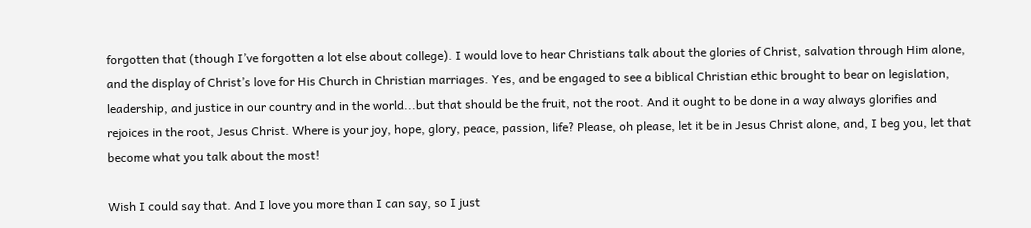forgotten that (though I’ve forgotten a lot else about college). I would love to hear Christians talk about the glories of Christ, salvation through Him alone, and the display of Christ’s love for His Church in Christian marriages. Yes, and be engaged to see a biblical Christian ethic brought to bear on legislation, leadership, and justice in our country and in the world...but that should be the fruit, not the root. And it ought to be done in a way always glorifies and rejoices in the root, Jesus Christ. Where is your joy, hope, glory, peace, passion, life? Please, oh please, let it be in Jesus Christ alone, and, I beg you, let that become what you talk about the most!

Wish I could say that. And I love you more than I can say, so I just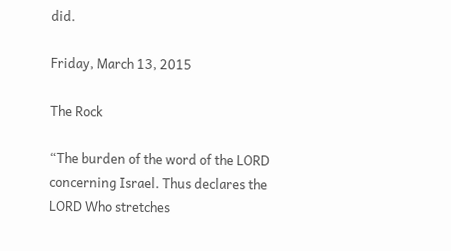did.

Friday, March 13, 2015

The Rock

“The burden of the word of the LORD concerning Israel. Thus declares the LORD Who stretches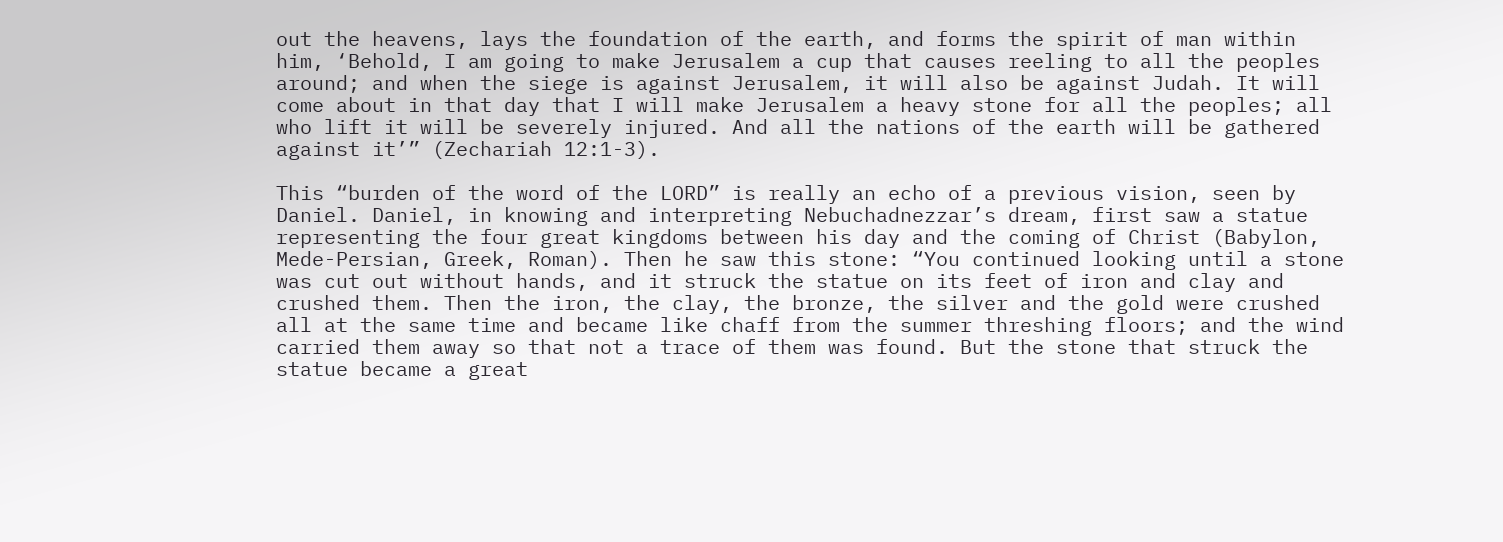out the heavens, lays the foundation of the earth, and forms the spirit of man within him, ‘Behold, I am going to make Jerusalem a cup that causes reeling to all the peoples around; and when the siege is against Jerusalem, it will also be against Judah. It will come about in that day that I will make Jerusalem a heavy stone for all the peoples; all who lift it will be severely injured. And all the nations of the earth will be gathered against it’” (Zechariah 12:1-3).

This “burden of the word of the LORD” is really an echo of a previous vision, seen by Daniel. Daniel, in knowing and interpreting Nebuchadnezzar’s dream, first saw a statue representing the four great kingdoms between his day and the coming of Christ (Babylon, Mede-Persian, Greek, Roman). Then he saw this stone: “You continued looking until a stone was cut out without hands, and it struck the statue on its feet of iron and clay and crushed them. Then the iron, the clay, the bronze, the silver and the gold were crushed all at the same time and became like chaff from the summer threshing floors; and the wind carried them away so that not a trace of them was found. But the stone that struck the statue became a great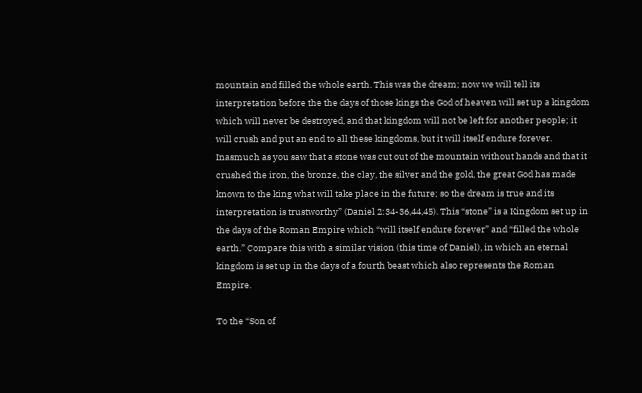mountain and filled the whole earth. This was the dream; now we will tell its interpretation before the the days of those kings the God of heaven will set up a kingdom which will never be destroyed, and that kingdom will not be left for another people; it will crush and put an end to all these kingdoms, but it will itself endure forever. Inasmuch as you saw that a stone was cut out of the mountain without hands and that it crushed the iron, the bronze, the clay, the silver and the gold, the great God has made known to the king what will take place in the future; so the dream is true and its interpretation is trustworthy” (Daniel 2:34-36,44,45). This “stone” is a Kingdom set up in the days of the Roman Empire which “will itself endure forever” and “filled the whole earth.” Compare this with a similar vision (this time of Daniel), in which an eternal kingdom is set up in the days of a fourth beast which also represents the Roman Empire.

To the “Son of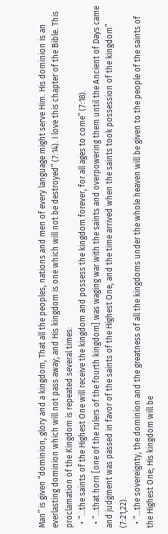Man” is given “dominion, glory and a kingdom, That all the peoples, nations and men of every language might serve Him. His dominion is an everlasting dominion which will not pass away; and His kingdom is one which will not be destroyed” (7:14). I love this chapter of the Bible. This proclamation of the Kingdom is repeated several times:
  • “...the saints of the Highest One will receive the kingdom and possess the kingdom forever, for all ages to come” (7:18).
  • “...that horn [one of the rulers of the fourth kingdom] was waging war with the saints and overpowering them until the Ancient of Days came and judgment was passed in favor of the saints of the Highest One, and the time arrived when the saints took possession of the kingdom” (7:21,22).
  • “...the sovereignty, the dominion and the greatness of all the kingdoms under the whole heaven will be given to the people of the saints of the Highest One; His kingdom will be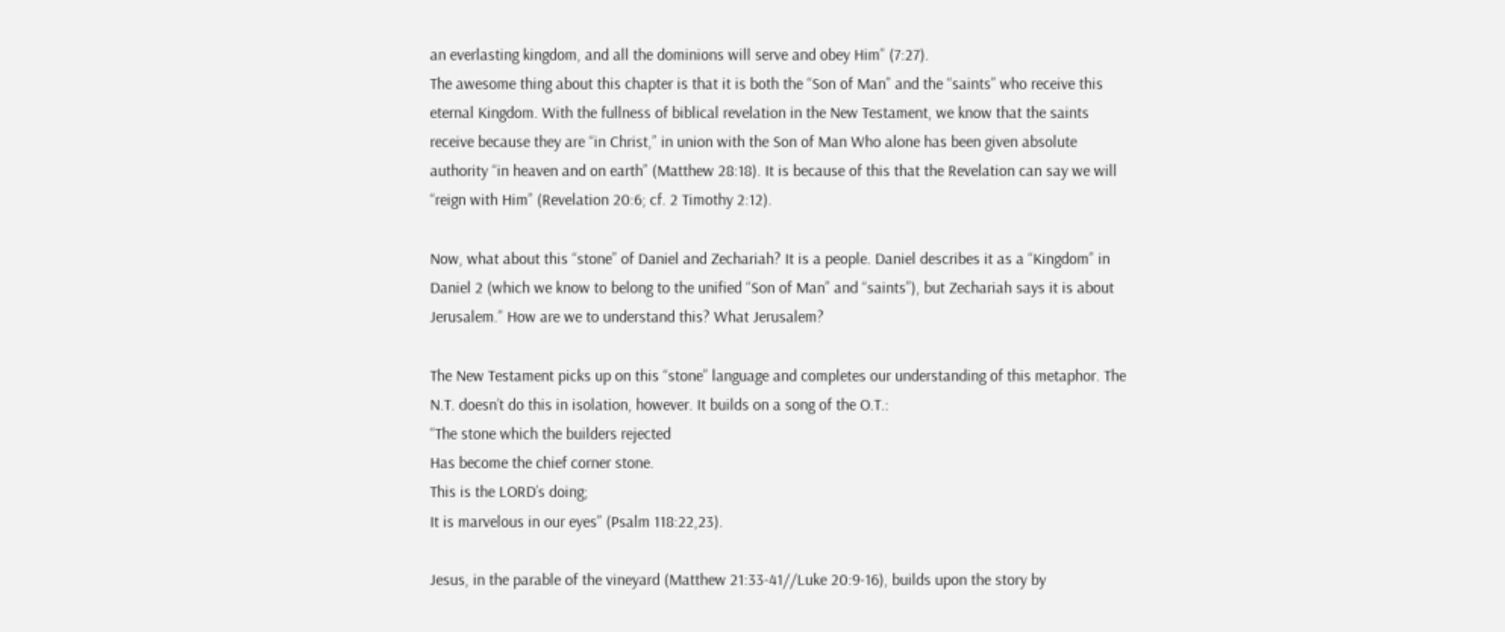an everlasting kingdom, and all the dominions will serve and obey Him” (7:27).
The awesome thing about this chapter is that it is both the “Son of Man” and the “saints” who receive this eternal Kingdom. With the fullness of biblical revelation in the New Testament, we know that the saints receive because they are “in Christ,” in union with the Son of Man Who alone has been given absolute authority “in heaven and on earth” (Matthew 28:18). It is because of this that the Revelation can say we will “reign with Him” (Revelation 20:6; cf. 2 Timothy 2:12).

Now, what about this “stone” of Daniel and Zechariah? It is a people. Daniel describes it as a “Kingdom” in Daniel 2 (which we know to belong to the unified “Son of Man” and “saints”), but Zechariah says it is about Jerusalem.” How are we to understand this? What Jerusalem?

The New Testament picks up on this “stone” language and completes our understanding of this metaphor. The N.T. doesn’t do this in isolation, however. It builds on a song of the O.T.:
“The stone which the builders rejected
Has become the chief corner stone.
This is the LORD’s doing;
It is marvelous in our eyes” (Psalm 118:22,23).

Jesus, in the parable of the vineyard (Matthew 21:33-41//Luke 20:9-16), builds upon the story by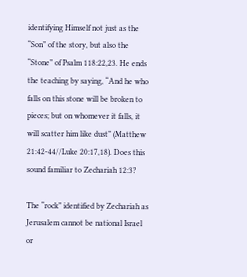identifying Himself not just as the “Son” of the story, but also the “Stone” of Psalm 118:22,23. He ends the teaching by saying, “And he who falls on this stone will be broken to pieces; but on whomever it falls, it will scatter him like dust” (Matthew 21:42-44//Luke 20:17,18). Does this sound familiar to Zechariah 12:3?

The “rock” identified by Zechariah as Jerusalem cannot be national Israel or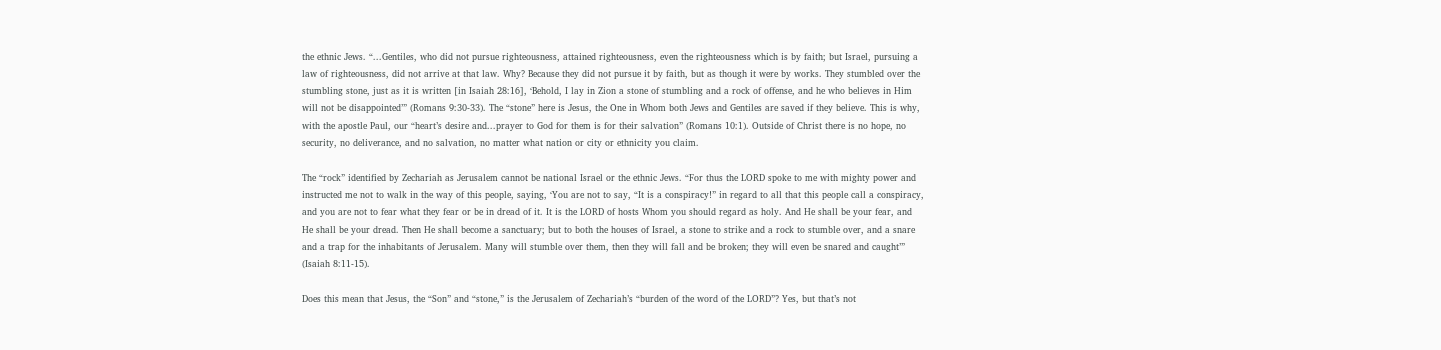the ethnic Jews. “...Gentiles, who did not pursue righteousness, attained righteousness, even the righteousness which is by faith; but Israel, pursuing a law of righteousness, did not arrive at that law. Why? Because they did not pursue it by faith, but as though it were by works. They stumbled over the stumbling stone, just as it is written [in Isaiah 28:16], ‘Behold, I lay in Zion a stone of stumbling and a rock of offense, and he who believes in Him will not be disappointed’” (Romans 9:30-33). The “stone” here is Jesus, the One in Whom both Jews and Gentiles are saved if they believe. This is why, with the apostle Paul, our “heart’s desire and...prayer to God for them is for their salvation” (Romans 10:1). Outside of Christ there is no hope, no security, no deliverance, and no salvation, no matter what nation or city or ethnicity you claim.

The “rock” identified by Zechariah as Jerusalem cannot be national Israel or the ethnic Jews. “For thus the LORD spoke to me with mighty power and instructed me not to walk in the way of this people, saying, ‘You are not to say, “It is a conspiracy!” in regard to all that this people call a conspiracy, and you are not to fear what they fear or be in dread of it. It is the LORD of hosts Whom you should regard as holy. And He shall be your fear, and He shall be your dread. Then He shall become a sanctuary; but to both the houses of Israel, a stone to strike and a rock to stumble over, and a snare and a trap for the inhabitants of Jerusalem. Many will stumble over them, then they will fall and be broken; they will even be snared and caught’” (Isaiah 8:11-15).

Does this mean that Jesus, the “Son” and “stone,” is the Jerusalem of Zechariah’s “burden of the word of the LORD”? Yes, but that’s not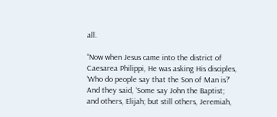all.

“Now when Jesus came into the district of Caesarea Philippi, He was asking His disciples, ‘Who do people say that the Son of Man is?’ And they said, ‘Some say John the Baptist; and others, Elijah; but still others, Jeremiah,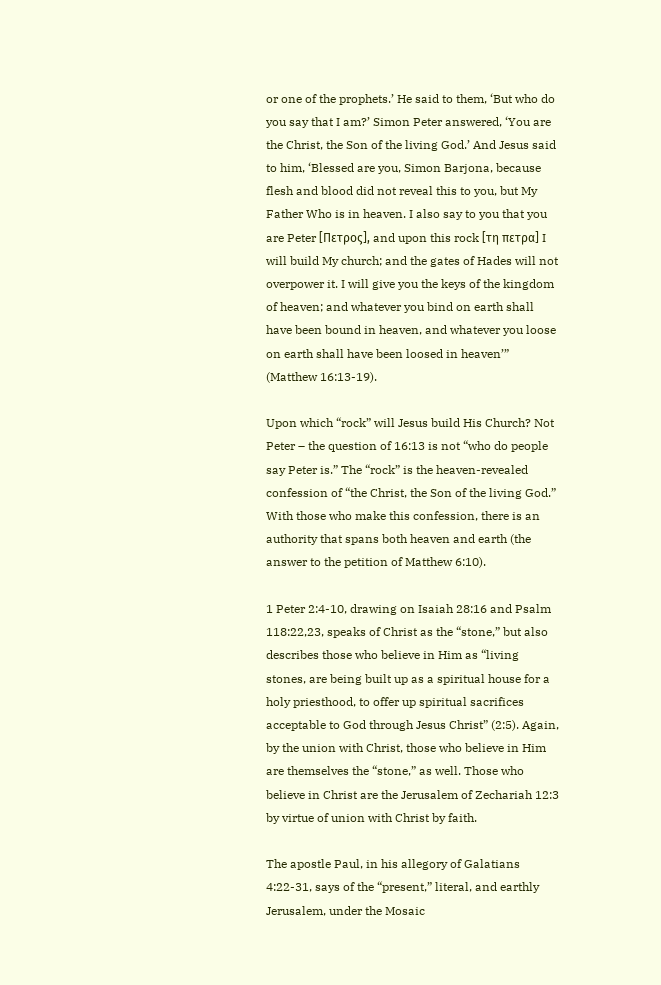or one of the prophets.’ He said to them, ‘But who do you say that I am?’ Simon Peter answered, ‘You are the Christ, the Son of the living God.’ And Jesus said to him, ‘Blessed are you, Simon Barjona, because flesh and blood did not reveal this to you, but My Father Who is in heaven. I also say to you that you are Peter [Πετρος], and upon this rock [τη πετρα] I will build My church; and the gates of Hades will not overpower it. I will give you the keys of the kingdom of heaven; and whatever you bind on earth shall have been bound in heaven, and whatever you loose on earth shall have been loosed in heaven’” (Matthew 16:13-19).

Upon which “rock” will Jesus build His Church? Not Peter – the question of 16:13 is not “who do people say Peter is.” The “rock” is the heaven-revealed confession of “the Christ, the Son of the living God.” With those who make this confession, there is an authority that spans both heaven and earth (the answer to the petition of Matthew 6:10).

1 Peter 2:4-10, drawing on Isaiah 28:16 and Psalm 118:22,23, speaks of Christ as the “stone,” but also describes those who believe in Him as “living stones, are being built up as a spiritual house for a holy priesthood, to offer up spiritual sacrifices acceptable to God through Jesus Christ” (2:5). Again, by the union with Christ, those who believe in Him are themselves the “stone,” as well. Those who believe in Christ are the Jerusalem of Zechariah 12:3 by virtue of union with Christ by faith.

The apostle Paul, in his allegory of Galatians 4:22-31, says of the “present,” literal, and earthly Jerusalem, under the Mosaic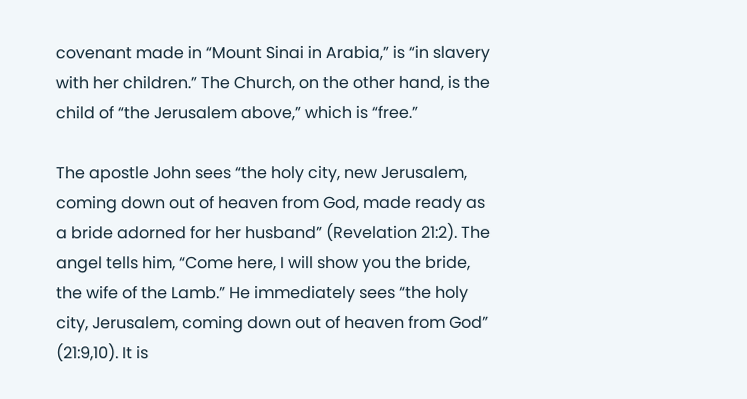covenant made in “Mount Sinai in Arabia,” is “in slavery with her children.” The Church, on the other hand, is the child of “the Jerusalem above,” which is “free.”

The apostle John sees “the holy city, new Jerusalem, coming down out of heaven from God, made ready as a bride adorned for her husband” (Revelation 21:2). The angel tells him, “Come here, I will show you the bride, the wife of the Lamb.” He immediately sees “the holy city, Jerusalem, coming down out of heaven from God” (21:9,10). It is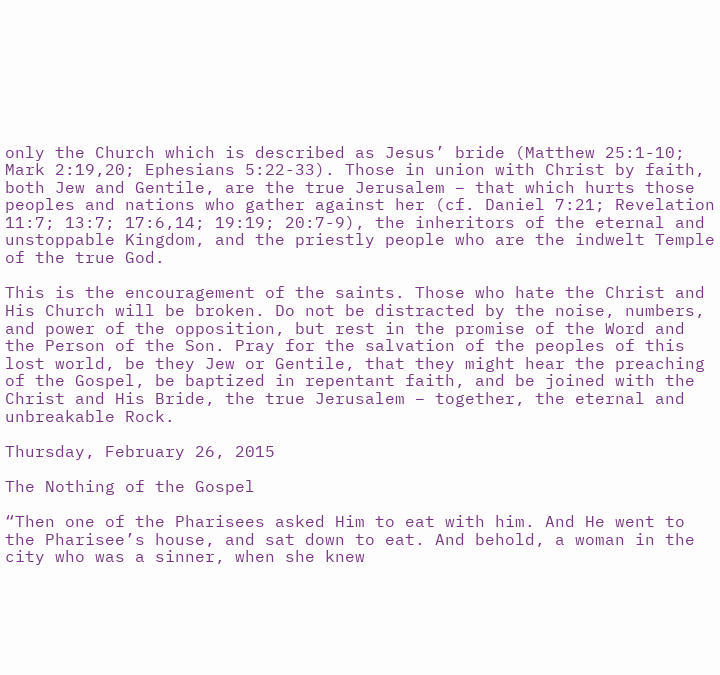only the Church which is described as Jesus’ bride (Matthew 25:1-10; Mark 2:19,20; Ephesians 5:22-33). Those in union with Christ by faith, both Jew and Gentile, are the true Jerusalem – that which hurts those peoples and nations who gather against her (cf. Daniel 7:21; Revelation 11:7; 13:7; 17:6,14; 19:19; 20:7-9), the inheritors of the eternal and unstoppable Kingdom, and the priestly people who are the indwelt Temple of the true God.

This is the encouragement of the saints. Those who hate the Christ and His Church will be broken. Do not be distracted by the noise, numbers, and power of the opposition, but rest in the promise of the Word and the Person of the Son. Pray for the salvation of the peoples of this lost world, be they Jew or Gentile, that they might hear the preaching of the Gospel, be baptized in repentant faith, and be joined with the Christ and His Bride, the true Jerusalem – together, the eternal and unbreakable Rock.

Thursday, February 26, 2015

The Nothing of the Gospel

“Then one of the Pharisees asked Him to eat with him. And He went to the Pharisee’s house, and sat down to eat. And behold, a woman in the city who was a sinner, when she knew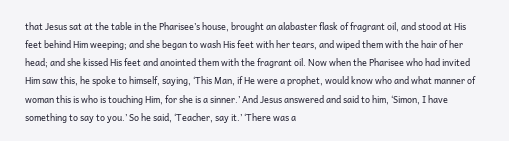that Jesus sat at the table in the Pharisee’s house, brought an alabaster flask of fragrant oil, and stood at His feet behind Him weeping; and she began to wash His feet with her tears, and wiped them with the hair of her head; and she kissed His feet and anointed them with the fragrant oil. Now when the Pharisee who had invited Him saw this, he spoke to himself, saying, ‘This Man, if He were a prophet, would know who and what manner of woman this is who is touching Him, for she is a sinner.’ And Jesus answered and said to him, ‘Simon, I have something to say to you.’ So he said, ‘Teacher, say it.’ ‘There was a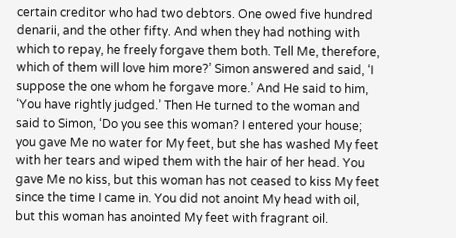certain creditor who had two debtors. One owed five hundred denarii, and the other fifty. And when they had nothing with which to repay, he freely forgave them both. Tell Me, therefore, which of them will love him more?’ Simon answered and said, ‘I suppose the one whom he forgave more.’ And He said to him, ‘You have rightly judged.’ Then He turned to the woman and said to Simon, ‘Do you see this woman? I entered your house; you gave Me no water for My feet, but she has washed My feet with her tears and wiped them with the hair of her head. You gave Me no kiss, but this woman has not ceased to kiss My feet since the time I came in. You did not anoint My head with oil, but this woman has anointed My feet with fragrant oil.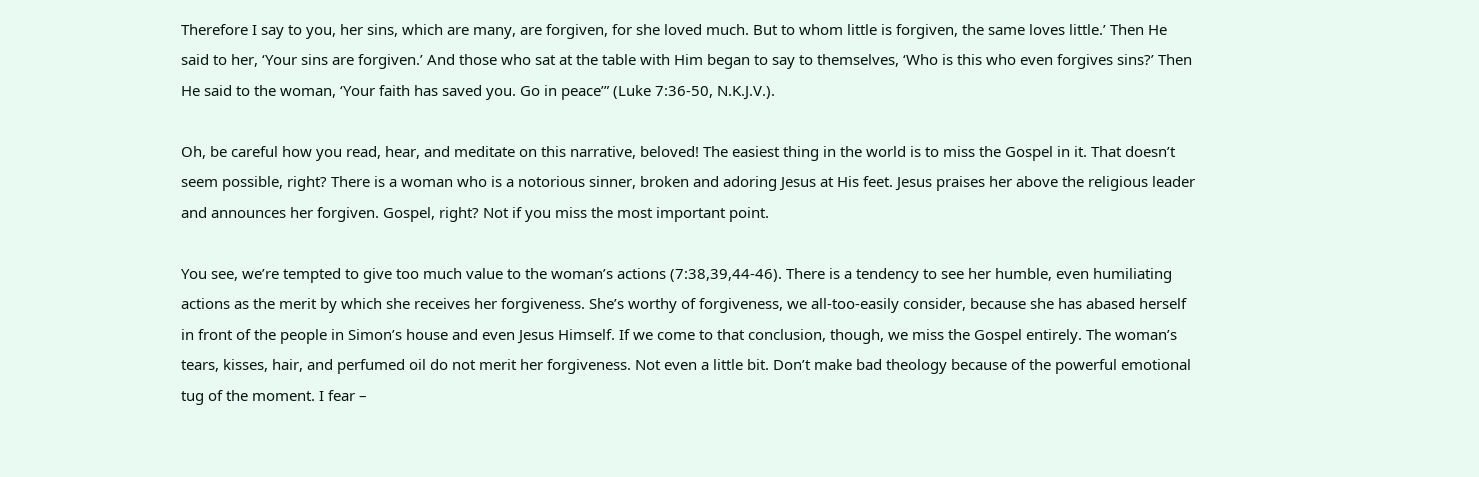Therefore I say to you, her sins, which are many, are forgiven, for she loved much. But to whom little is forgiven, the same loves little.’ Then He said to her, ‘Your sins are forgiven.’ And those who sat at the table with Him began to say to themselves, ‘Who is this who even forgives sins?’ Then He said to the woman, ‘Your faith has saved you. Go in peace’” (Luke 7:36-50, N.K.J.V.).

Oh, be careful how you read, hear, and meditate on this narrative, beloved! The easiest thing in the world is to miss the Gospel in it. That doesn’t seem possible, right? There is a woman who is a notorious sinner, broken and adoring Jesus at His feet. Jesus praises her above the religious leader and announces her forgiven. Gospel, right? Not if you miss the most important point.

You see, we’re tempted to give too much value to the woman’s actions (7:38,39,44-46). There is a tendency to see her humble, even humiliating actions as the merit by which she receives her forgiveness. She’s worthy of forgiveness, we all-too-easily consider, because she has abased herself in front of the people in Simon’s house and even Jesus Himself. If we come to that conclusion, though, we miss the Gospel entirely. The woman’s tears, kisses, hair, and perfumed oil do not merit her forgiveness. Not even a little bit. Don’t make bad theology because of the powerful emotional tug of the moment. I fear –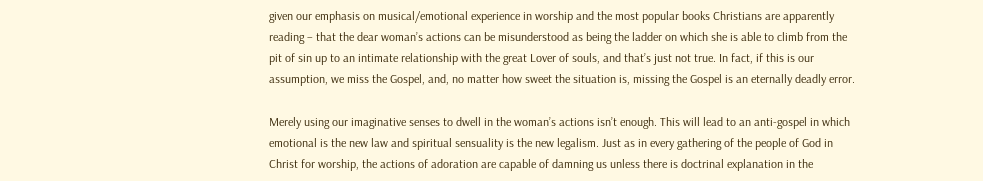given our emphasis on musical/emotional experience in worship and the most popular books Christians are apparently reading – that the dear woman’s actions can be misunderstood as being the ladder on which she is able to climb from the pit of sin up to an intimate relationship with the great Lover of souls, and that’s just not true. In fact, if this is our assumption, we miss the Gospel, and, no matter how sweet the situation is, missing the Gospel is an eternally deadly error.

Merely using our imaginative senses to dwell in the woman’s actions isn’t enough. This will lead to an anti-gospel in which emotional is the new law and spiritual sensuality is the new legalism. Just as in every gathering of the people of God in Christ for worship, the actions of adoration are capable of damning us unless there is doctrinal explanation in the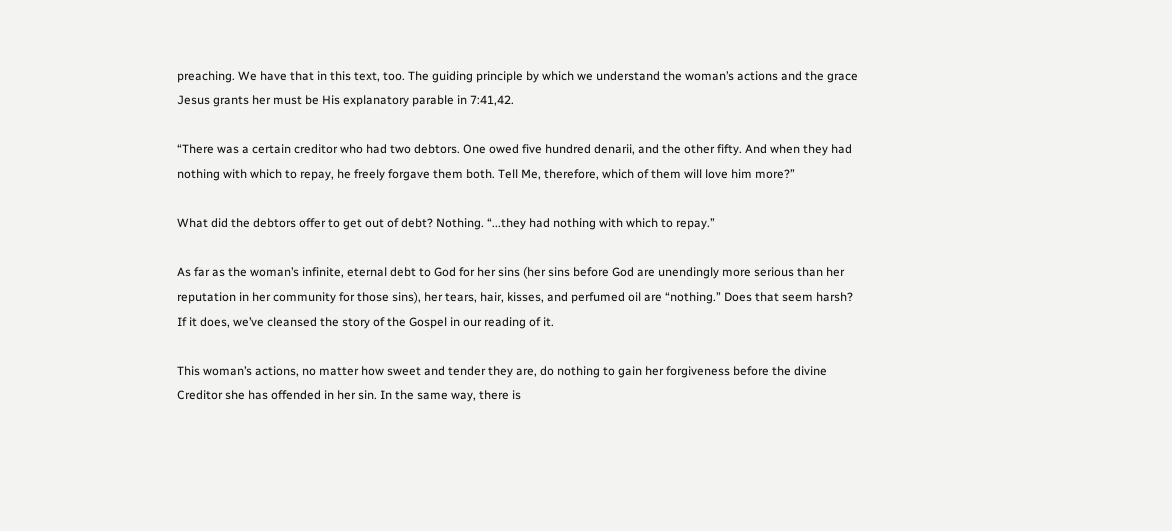preaching. We have that in this text, too. The guiding principle by which we understand the woman’s actions and the grace Jesus grants her must be His explanatory parable in 7:41,42.

“There was a certain creditor who had two debtors. One owed five hundred denarii, and the other fifty. And when they had nothing with which to repay, he freely forgave them both. Tell Me, therefore, which of them will love him more?”

What did the debtors offer to get out of debt? Nothing. “...they had nothing with which to repay.”

As far as the woman’s infinite, eternal debt to God for her sins (her sins before God are unendingly more serious than her reputation in her community for those sins), her tears, hair, kisses, and perfumed oil are “nothing.” Does that seem harsh? If it does, we’ve cleansed the story of the Gospel in our reading of it.

This woman’s actions, no matter how sweet and tender they are, do nothing to gain her forgiveness before the divine Creditor she has offended in her sin. In the same way, there is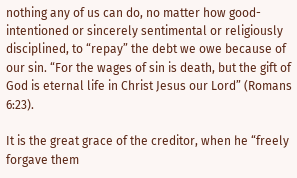nothing any of us can do, no matter how good-intentioned or sincerely sentimental or religiously disciplined, to “repay” the debt we owe because of our sin. “For the wages of sin is death, but the gift of God is eternal life in Christ Jesus our Lord” (Romans 6:23).

It is the great grace of the creditor, when he “freely forgave them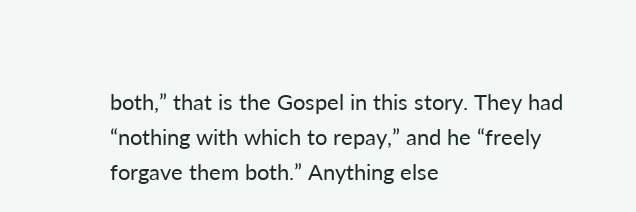both,” that is the Gospel in this story. They had “nothing with which to repay,” and he “freely forgave them both.” Anything else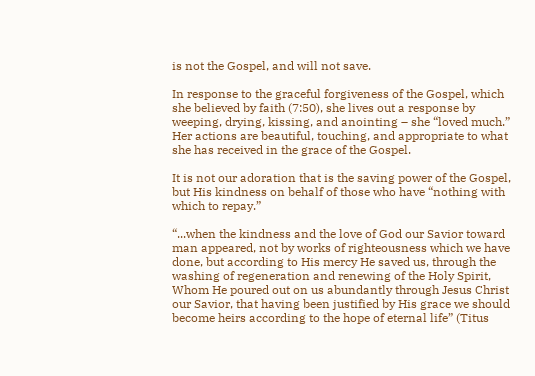is not the Gospel, and will not save.

In response to the graceful forgiveness of the Gospel, which she believed by faith (7:50), she lives out a response by weeping, drying, kissing, and anointing – she “loved much.” Her actions are beautiful, touching, and appropriate to what she has received in the grace of the Gospel.

It is not our adoration that is the saving power of the Gospel, but His kindness on behalf of those who have “nothing with which to repay.”

“...when the kindness and the love of God our Savior toward man appeared, not by works of righteousness which we have done, but according to His mercy He saved us, through the washing of regeneration and renewing of the Holy Spirit, Whom He poured out on us abundantly through Jesus Christ our Savior, that having been justified by His grace we should become heirs according to the hope of eternal life” (Titus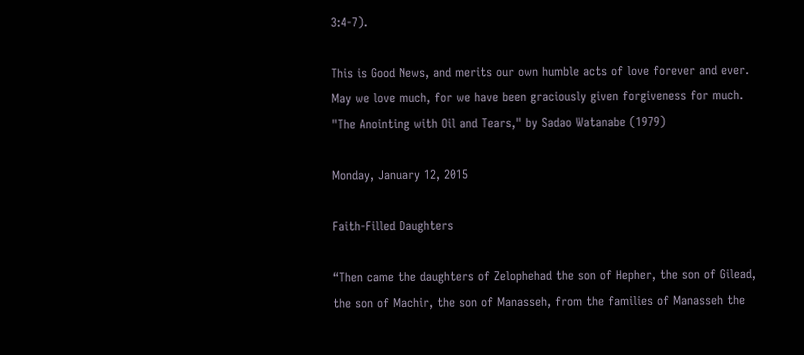3:4-7).

This is Good News, and merits our own humble acts of love forever and ever. May we love much, for we have been graciously given forgiveness for much.
"The Anointing with Oil and Tears," by Sadao Watanabe (1979)

Monday, January 12, 2015

Faith-Filled Daughters

“Then came the daughters of Zelophehad the son of Hepher, the son of Gilead, the son of Machir, the son of Manasseh, from the families of Manasseh the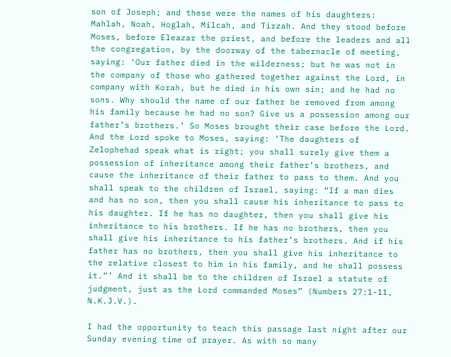son of Joseph; and these were the names of his daughters: Mahlah, Noah, Hoglah, Milcah, and Tirzah. And they stood before Moses, before Eleazar the priest, and before the leaders and all the congregation, by the doorway of the tabernacle of meeting, saying: ‘Our father died in the wilderness; but he was not in the company of those who gathered together against the Lord, in company with Korah, but he died in his own sin; and he had no sons. Why should the name of our father be removed from among his family because he had no son? Give us a possession among our father’s brothers.’ So Moses brought their case before the Lord. And the Lord spoke to Moses, saying: ‘The daughters of Zelophehad speak what is right; you shall surely give them a possession of inheritance among their father’s brothers, and cause the inheritance of their father to pass to them. And you shall speak to the children of Israel, saying: “If a man dies and has no son, then you shall cause his inheritance to pass to his daughter. If he has no daughter, then you shall give his inheritance to his brothers. If he has no brothers, then you shall give his inheritance to his father’s brothers. And if his father has no brothers, then you shall give his inheritance to the relative closest to him in his family, and he shall possess it.”’ And it shall be to the children of Israel a statute of judgment, just as the Lord commanded Moses” (Numbers 27:1-11, N.K.J.V.).

I had the opportunity to teach this passage last night after our Sunday evening time of prayer. As with so many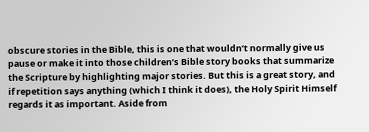obscure stories in the Bible, this is one that wouldn’t normally give us pause or make it into those children’s Bible story books that summarize the Scripture by highlighting major stories. But this is a great story, and if repetition says anything (which I think it does), the Holy Spirit Himself regards it as important. Aside from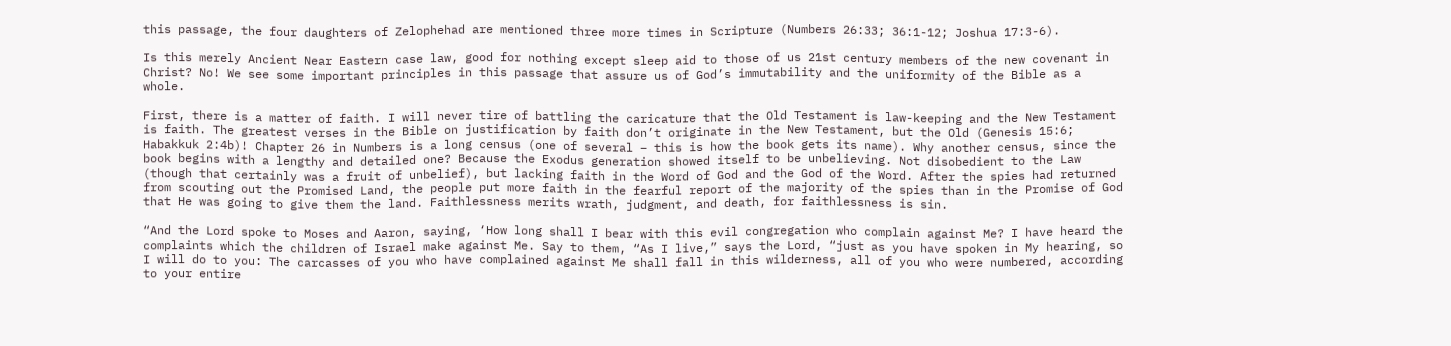this passage, the four daughters of Zelophehad are mentioned three more times in Scripture (Numbers 26:33; 36:1-12; Joshua 17:3-6).

Is this merely Ancient Near Eastern case law, good for nothing except sleep aid to those of us 21st century members of the new covenant in Christ? No! We see some important principles in this passage that assure us of God’s immutability and the uniformity of the Bible as a whole.

First, there is a matter of faith. I will never tire of battling the caricature that the Old Testament is law-keeping and the New Testament is faith. The greatest verses in the Bible on justification by faith don’t originate in the New Testament, but the Old (Genesis 15:6; Habakkuk 2:4b)! Chapter 26 in Numbers is a long census (one of several – this is how the book gets its name). Why another census, since the book begins with a lengthy and detailed one? Because the Exodus generation showed itself to be unbelieving. Not disobedient to the Law (though that certainly was a fruit of unbelief), but lacking faith in the Word of God and the God of the Word. After the spies had returned from scouting out the Promised Land, the people put more faith in the fearful report of the majority of the spies than in the Promise of God that He was going to give them the land. Faithlessness merits wrath, judgment, and death, for faithlessness is sin.

“And the Lord spoke to Moses and Aaron, saying, ‘How long shall I bear with this evil congregation who complain against Me? I have heard the complaints which the children of Israel make against Me. Say to them, “As I live,” says the Lord, “just as you have spoken in My hearing, so I will do to you: The carcasses of you who have complained against Me shall fall in this wilderness, all of you who were numbered, according to your entire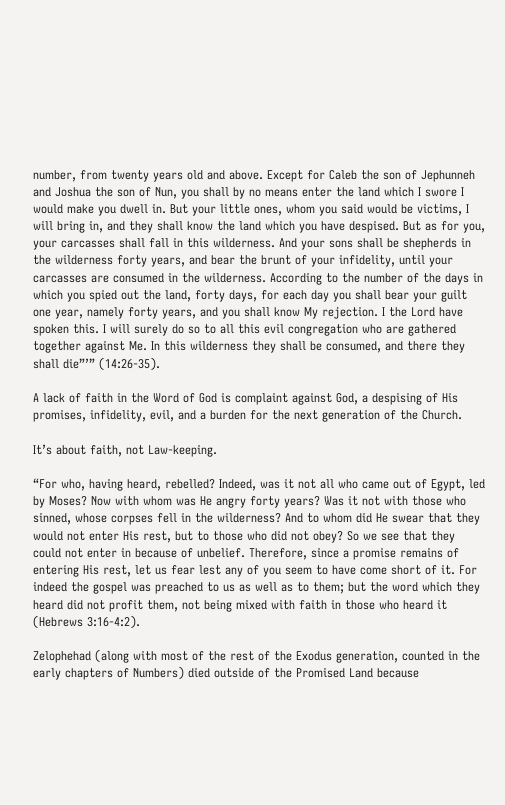number, from twenty years old and above. Except for Caleb the son of Jephunneh and Joshua the son of Nun, you shall by no means enter the land which I swore I would make you dwell in. But your little ones, whom you said would be victims, I will bring in, and they shall know the land which you have despised. But as for you, your carcasses shall fall in this wilderness. And your sons shall be shepherds in the wilderness forty years, and bear the brunt of your infidelity, until your carcasses are consumed in the wilderness. According to the number of the days in which you spied out the land, forty days, for each day you shall bear your guilt one year, namely forty years, and you shall know My rejection. I the Lord have spoken this. I will surely do so to all this evil congregation who are gathered together against Me. In this wilderness they shall be consumed, and there they shall die”’” (14:26-35).

A lack of faith in the Word of God is complaint against God, a despising of His promises, infidelity, evil, and a burden for the next generation of the Church.

It’s about faith, not Law-keeping.

“For who, having heard, rebelled? Indeed, was it not all who came out of Egypt, led by Moses? Now with whom was He angry forty years? Was it not with those who sinned, whose corpses fell in the wilderness? And to whom did He swear that they would not enter His rest, but to those who did not obey? So we see that they could not enter in because of unbelief. Therefore, since a promise remains of entering His rest, let us fear lest any of you seem to have come short of it. For indeed the gospel was preached to us as well as to them; but the word which they heard did not profit them, not being mixed with faith in those who heard it (Hebrews 3:16-4:2).

Zelophehad (along with most of the rest of the Exodus generation, counted in the early chapters of Numbers) died outside of the Promised Land because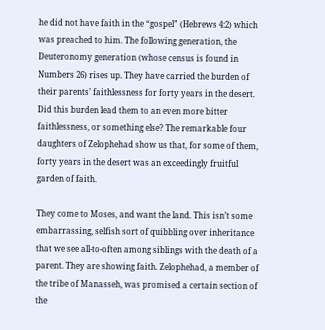he did not have faith in the “gospel” (Hebrews 4:2) which was preached to him. The following generation, the Deuteronomy generation (whose census is found in Numbers 26) rises up. They have carried the burden of their parents’ faithlessness for forty years in the desert. Did this burden lead them to an even more bitter faithlessness, or something else? The remarkable four daughters of Zelophehad show us that, for some of them, forty years in the desert was an exceedingly fruitful garden of faith.

They come to Moses, and want the land. This isn’t some embarrassing, selfish sort of quibbling over inheritance that we see all-to-often among siblings with the death of a parent. They are showing faith. Zelophehad, a member of the tribe of Manasseh, was promised a certain section of the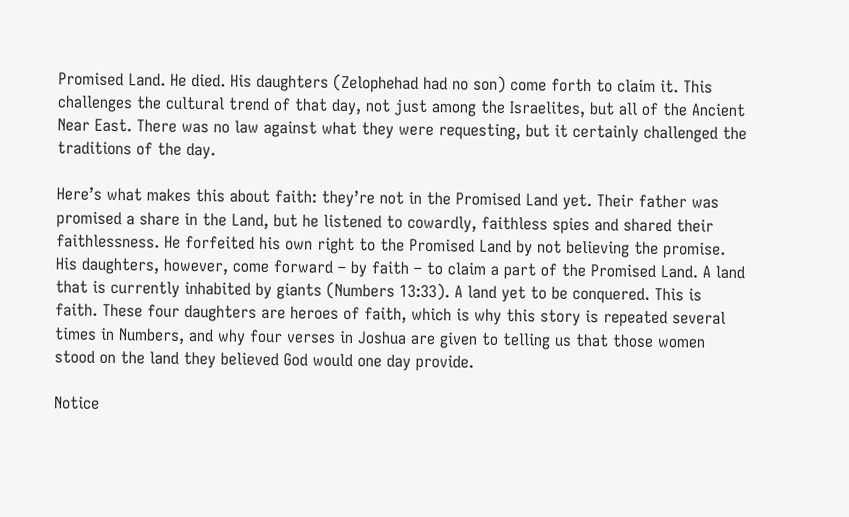Promised Land. He died. His daughters (Zelophehad had no son) come forth to claim it. This challenges the cultural trend of that day, not just among the Israelites, but all of the Ancient Near East. There was no law against what they were requesting, but it certainly challenged the traditions of the day.

Here’s what makes this about faith: they’re not in the Promised Land yet. Their father was promised a share in the Land, but he listened to cowardly, faithless spies and shared their faithlessness. He forfeited his own right to the Promised Land by not believing the promise. His daughters, however, come forward – by faith – to claim a part of the Promised Land. A land that is currently inhabited by giants (Numbers 13:33). A land yet to be conquered. This is faith. These four daughters are heroes of faith, which is why this story is repeated several times in Numbers, and why four verses in Joshua are given to telling us that those women stood on the land they believed God would one day provide.

Notice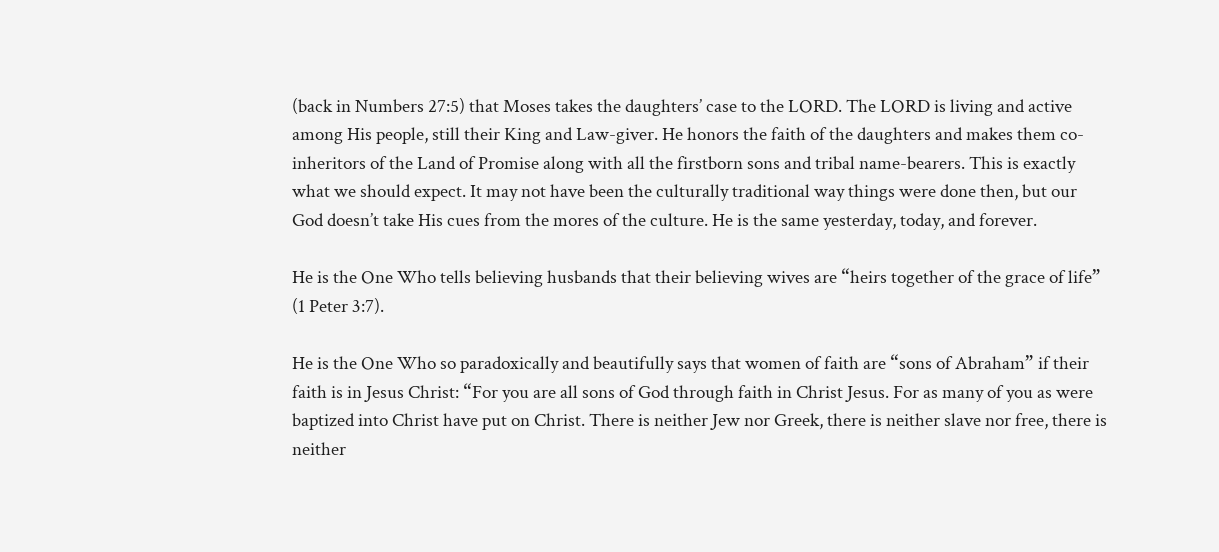(back in Numbers 27:5) that Moses takes the daughters’ case to the LORD. The LORD is living and active among His people, still their King and Law-giver. He honors the faith of the daughters and makes them co-inheritors of the Land of Promise along with all the firstborn sons and tribal name-bearers. This is exactly what we should expect. It may not have been the culturally traditional way things were done then, but our God doesn’t take His cues from the mores of the culture. He is the same yesterday, today, and forever.

He is the One Who tells believing husbands that their believing wives are “heirs together of the grace of life” (1 Peter 3:7).

He is the One Who so paradoxically and beautifully says that women of faith are “sons of Abraham” if their faith is in Jesus Christ: “For you are all sons of God through faith in Christ Jesus. For as many of you as were baptized into Christ have put on Christ. There is neither Jew nor Greek, there is neither slave nor free, there is neither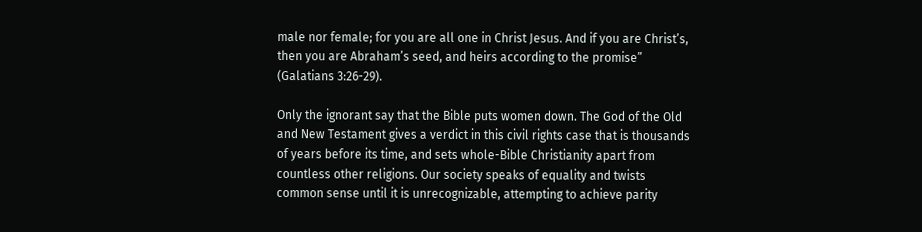male nor female; for you are all one in Christ Jesus. And if you are Christ’s, then you are Abraham’s seed, and heirs according to the promise” (Galatians 3:26-29).

Only the ignorant say that the Bible puts women down. The God of the Old and New Testament gives a verdict in this civil rights case that is thousands of years before its time, and sets whole-Bible Christianity apart from countless other religions. Our society speaks of equality and twists common sense until it is unrecognizable, attempting to achieve parity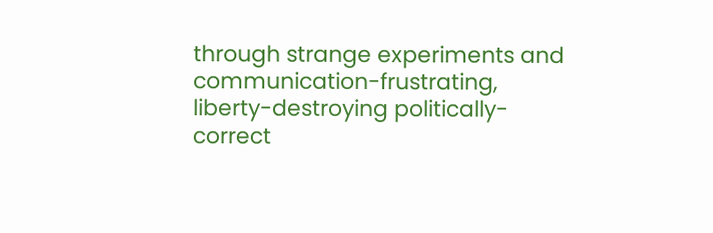through strange experiments and communication-frustrating, liberty-destroying politically-correct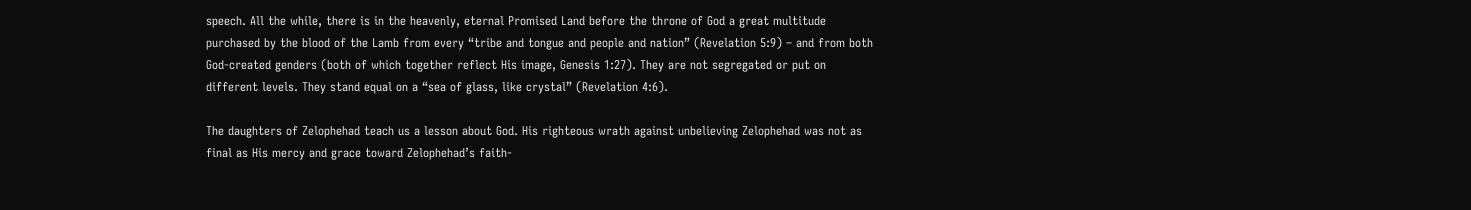speech. All the while, there is in the heavenly, eternal Promised Land before the throne of God a great multitude purchased by the blood of the Lamb from every “tribe and tongue and people and nation” (Revelation 5:9) – and from both God-created genders (both of which together reflect His image, Genesis 1:27). They are not segregated or put on different levels. They stand equal on a “sea of glass, like crystal” (Revelation 4:6).

The daughters of Zelophehad teach us a lesson about God. His righteous wrath against unbelieving Zelophehad was not as final as His mercy and grace toward Zelophehad’s faith-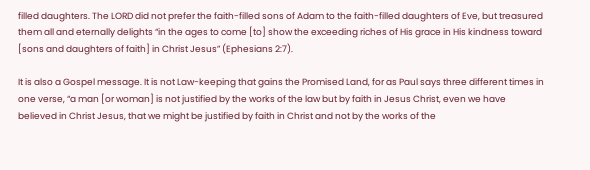filled daughters. The LORD did not prefer the faith-filled sons of Adam to the faith-filled daughters of Eve, but treasured them all and eternally delights “in the ages to come [to] show the exceeding riches of His grace in His kindness toward [sons and daughters of faith] in Christ Jesus” (Ephesians 2:7).

It is also a Gospel message. It is not Law-keeping that gains the Promised Land, for as Paul says three different times in one verse, “a man [or woman] is not justified by the works of the law but by faith in Jesus Christ, even we have believed in Christ Jesus, that we might be justified by faith in Christ and not by the works of the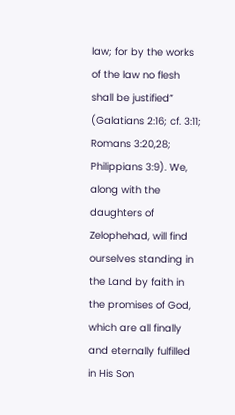law; for by the works of the law no flesh shall be justified” (Galatians 2:16; cf. 3:11; Romans 3:20,28; Philippians 3:9). We, along with the daughters of Zelophehad, will find ourselves standing in the Land by faith in the promises of God, which are all finally and eternally fulfilled in His Son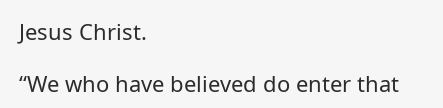Jesus Christ.

“We who have believed do enter that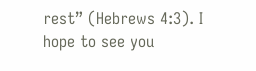rest” (Hebrews 4:3). I hope to see you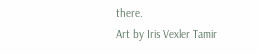there.
Art by Iris Vexler Tamir